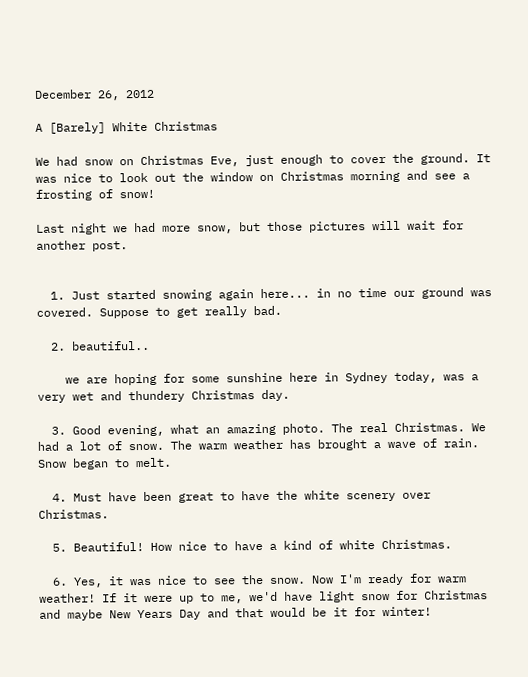December 26, 2012

A [Barely] White Christmas

We had snow on Christmas Eve, just enough to cover the ground. It was nice to look out the window on Christmas morning and see a frosting of snow!

Last night we had more snow, but those pictures will wait for another post.


  1. Just started snowing again here... in no time our ground was covered. Suppose to get really bad.

  2. beautiful..

    we are hoping for some sunshine here in Sydney today, was a very wet and thundery Christmas day.

  3. Good evening, what an amazing photo. The real Christmas. We had a lot of snow. The warm weather has brought a wave of rain. Snow began to melt.

  4. Must have been great to have the white scenery over Christmas.

  5. Beautiful! How nice to have a kind of white Christmas.

  6. Yes, it was nice to see the snow. Now I'm ready for warm weather! If it were up to me, we'd have light snow for Christmas and maybe New Years Day and that would be it for winter!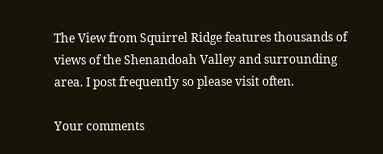The View from Squirrel Ridge features thousands of views of the Shenandoah Valley and surrounding area. I post frequently so please visit often.

Your comments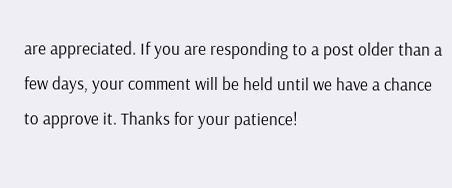are appreciated. If you are responding to a post older than a few days, your comment will be held until we have a chance to approve it. Thanks for your patience!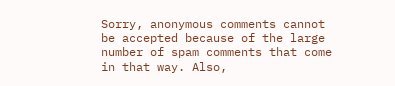Sorry, anonymous comments cannot be accepted because of the large number of spam comments that come in that way. Also,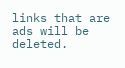links that are ads will be deleted.